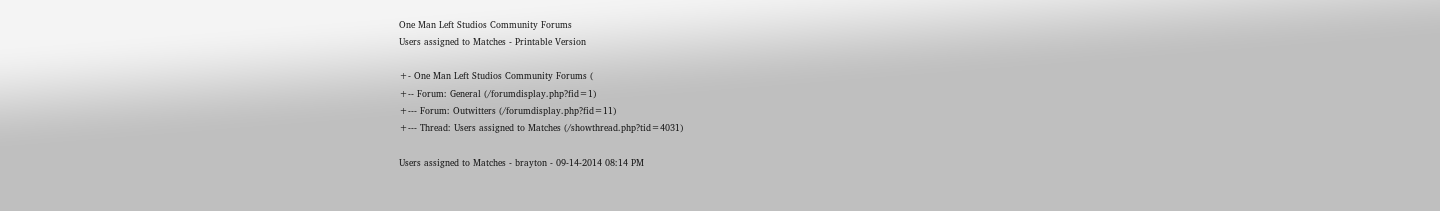One Man Left Studios Community Forums
Users assigned to Matches - Printable Version

+- One Man Left Studios Community Forums (
+-- Forum: General (/forumdisplay.php?fid=1)
+--- Forum: Outwitters (/forumdisplay.php?fid=11)
+--- Thread: Users assigned to Matches (/showthread.php?tid=4031)

Users assigned to Matches - brayton - 09-14-2014 08:14 PM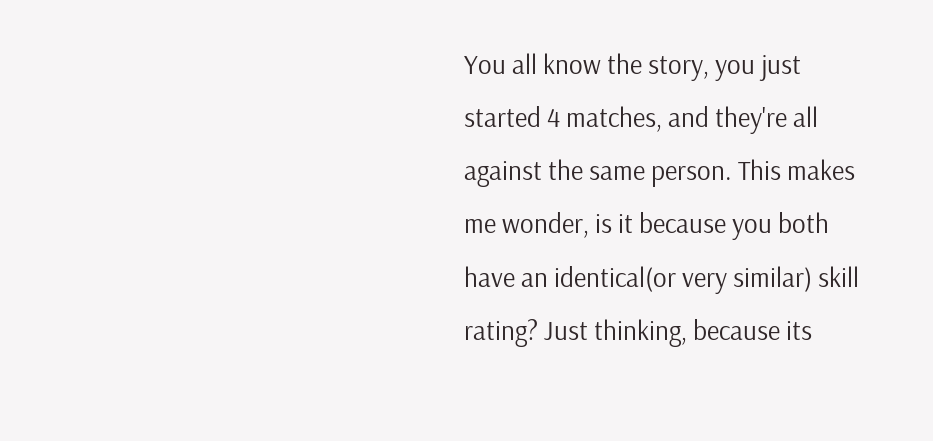You all know the story, you just started 4 matches, and they're all against the same person. This makes me wonder, is it because you both have an identical(or very similar) skill rating? Just thinking, because its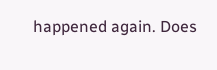happened again. Does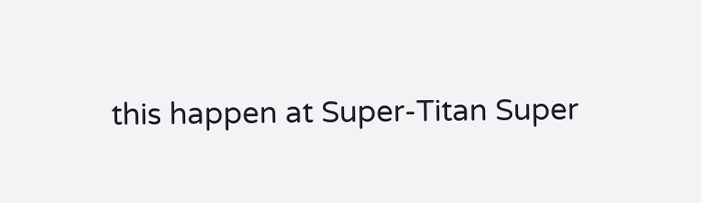this happen at Super-Titan Super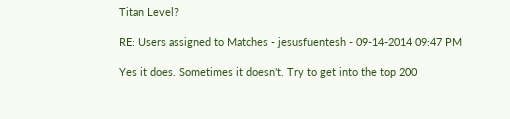Titan Level?

RE: Users assigned to Matches - jesusfuentesh - 09-14-2014 09:47 PM

Yes it does. Sometimes it doesn't. Try to get into the top 200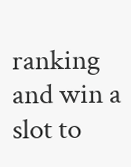ranking and win a slot to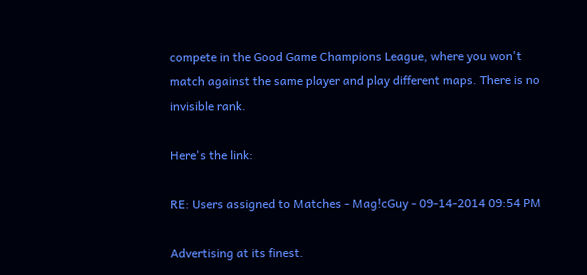compete in the Good Game Champions League, where you won't match against the same player and play different maps. There is no invisible rank.

Here's the link:

RE: Users assigned to Matches - Mag!cGuy - 09-14-2014 09:54 PM

Advertising at its finest.